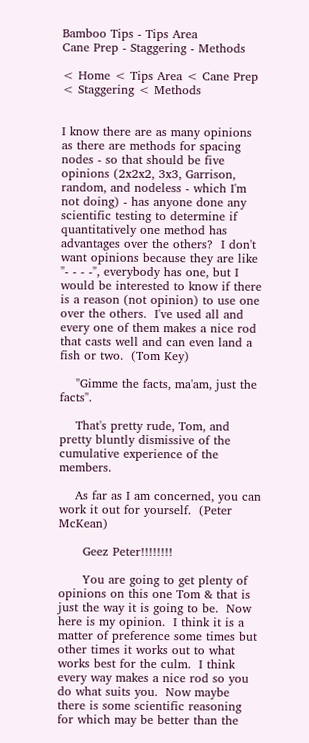Bamboo Tips - Tips Area
Cane Prep - Staggering - Methods

< Home < Tips Area < Cane Prep < Staggering < Methods


I know there are as many opinions as there are methods for spacing nodes - so that should be five opinions (2x2x2, 3x3, Garrison, random, and nodeless - which I'm not doing) - has anyone done any scientific testing to determine if quantitatively one method has advantages over the others?  I don't want opinions because they are like "- - - -", everybody has one, but I would be interested to know if there is a reason (not opinion) to use one over the others.  I've used all and every one of them makes a nice rod that casts well and can even land a fish or two.  (Tom Key)

    "Gimme the facts, ma'am, just the facts".

    That's pretty rude, Tom, and pretty bluntly dismissive of the cumulative experience of the members.

    As far as I am concerned, you can work it out for yourself.  (Peter McKean)

      Geez Peter!!!!!!!!

      You are going to get plenty of opinions on this one Tom & that is just the way it is going to be.  Now here is my opinion.  I think it is a matter of preference some times but other times it works out to what works best for the culm.  I think every way makes a nice rod so you do what suits you.  Now maybe there is some scientific reasoning for which may be better than the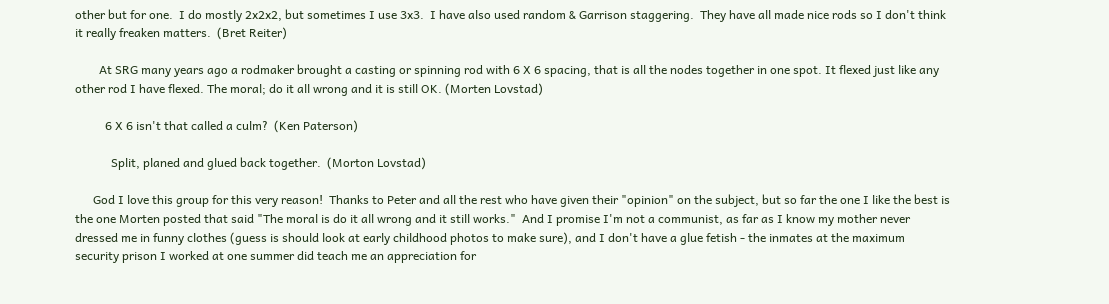other but for one.  I do mostly 2x2x2, but sometimes I use 3x3.  I have also used random & Garrison staggering.  They have all made nice rods so I don't think it really freaken matters.  (Bret Reiter)

        At SRG many years ago a rodmaker brought a casting or spinning rod with 6 X 6 spacing, that is all the nodes together in one spot. It flexed just like any other rod I have flexed. The moral; do it all wrong and it is still OK. (Morten Lovstad)

          6 X 6 isn't that called a culm?  (Ken Paterson)

            Split, planed and glued back together.  (Morton Lovstad)

      God I love this group for this very reason!  Thanks to Peter and all the rest who have given their "opinion" on the subject, but so far the one I like the best is the one Morten posted that said "The moral is do it all wrong and it still works."  And I promise I'm not a communist, as far as I know my mother never dressed me in funny clothes (guess is should look at early childhood photos to make sure), and I don't have a glue fetish - the inmates at the maximum security prison I worked at one summer did teach me an appreciation for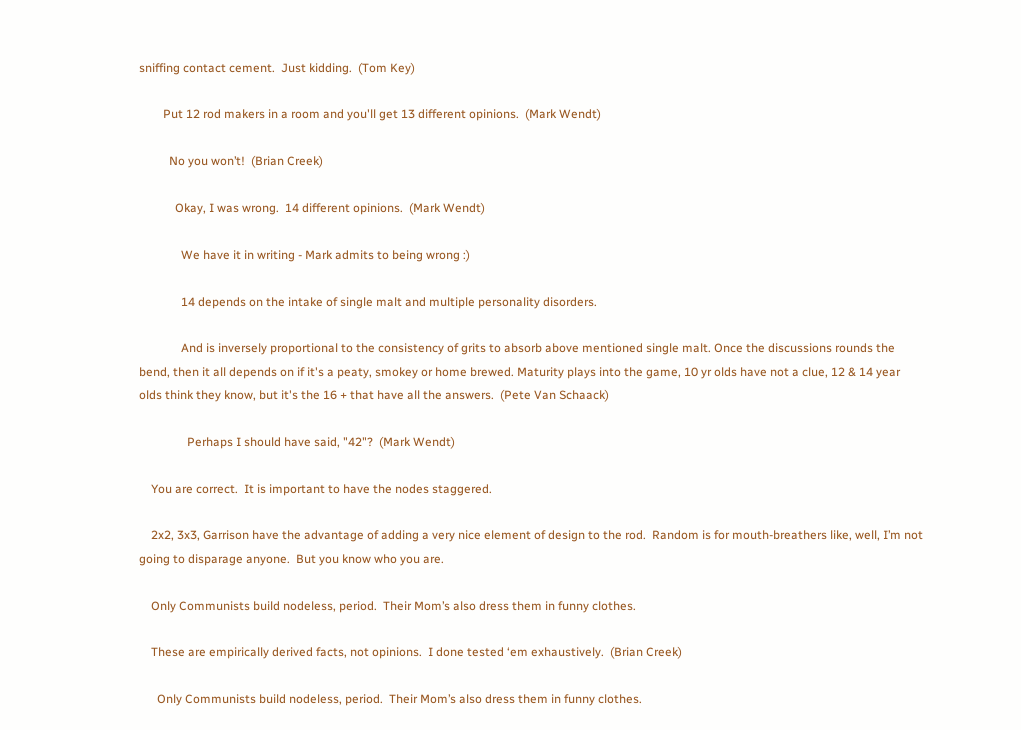sniffing contact cement.  Just kidding.  (Tom Key)

        Put 12 rod makers in a room and you'll get 13 different opinions.  (Mark Wendt)

          No you won’t!  (Brian Creek)

            Okay, I was wrong.  14 different opinions.  (Mark Wendt)

              We have it in writing - Mark admits to being wrong :)

              14 depends on the intake of single malt and multiple personality disorders.

              And is inversely proportional to the consistency of grits to absorb above mentioned single malt. Once the discussions rounds the bend, then it all depends on if it's a peaty, smokey or home brewed. Maturity plays into the game, 10 yr olds have not a clue, 12 & 14 year olds think they know, but it's the 16 + that have all the answers.  (Pete Van Schaack)

                Perhaps I should have said, "42"?  (Mark Wendt)

    You are correct.  It is important to have the nodes staggered.

    2x2, 3x3, Garrison have the advantage of adding a very nice element of design to the rod.  Random is for mouth-breathers like, well, I’m not going to disparage anyone.  But you know who you are.

    Only Communists build nodeless, period.  Their Mom’s also dress them in funny clothes.

    These are empirically derived facts, not opinions.  I done tested ‘em exhaustively.  (Brian Creek)

      Only Communists build nodeless, period.  Their Mom’s also dress them in funny clothes.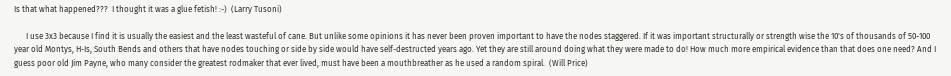Is that what happened???  I thought it was a glue fetish! :-)  (Larry Tusoni)

      I use 3x3 because I find it is usually the easiest and the least wasteful of cane. But unlike some opinions it has never been proven important to have the nodes staggered. If it was important structurally or strength wise the 10's of thousands of 50-100 year old Montys, H-Is, South Bends and others that have nodes touching or side by side would have self-destructed years ago. Yet they are still around doing what they were made to do! How much more empirical evidence than that does one need? And I guess poor old Jim Payne, who many consider the greatest rodmaker that ever lived, must have been a mouthbreather as he used a random spiral.  (Will Price)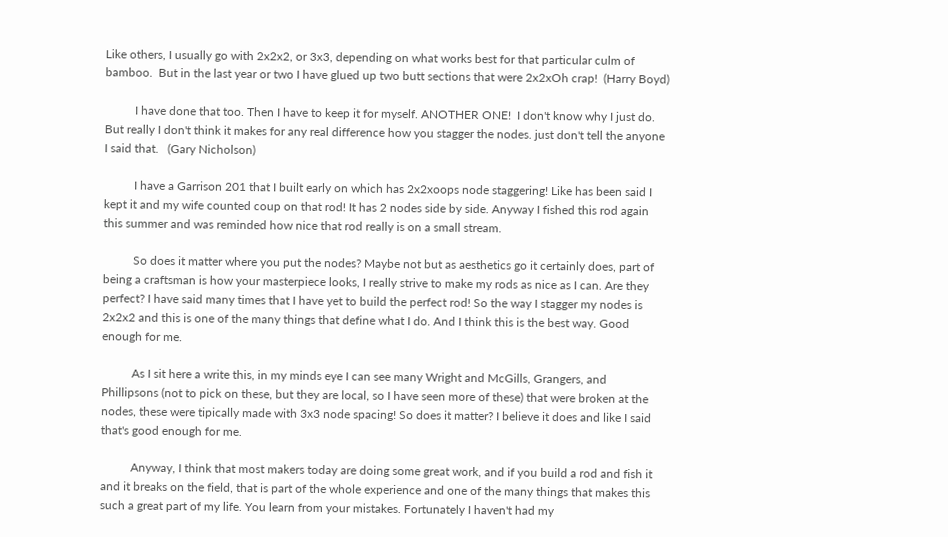Like others, I usually go with 2x2x2, or 3x3, depending on what works best for that particular culm of bamboo.  But in the last year or two I have glued up two butt sections that were 2x2xOh crap!  (Harry Boyd)

          I have done that too. Then I have to keep it for myself. ANOTHER ONE!  I don't know why I just do. But really I don't think it makes for any real difference how you stagger the nodes. just don't tell the anyone I said that.   (Gary Nicholson)

          I have a Garrison 201 that I built early on which has 2x2xoops node staggering! Like has been said I kept it and my wife counted coup on that rod! It has 2 nodes side by side. Anyway I fished this rod again this summer and was reminded how nice that rod really is on a small stream.

          So does it matter where you put the nodes? Maybe not but as aesthetics go it certainly does, part of being a craftsman is how your masterpiece looks, I really strive to make my rods as nice as I can. Are they perfect? I have said many times that I have yet to build the perfect rod! So the way I stagger my nodes is 2x2x2 and this is one of the many things that define what I do. And I think this is the best way. Good enough for me.

          As I sit here a write this, in my minds eye I can see many Wright and McGills, Grangers, and Phillipsons (not to pick on these, but they are local, so I have seen more of these) that were broken at the nodes, these were tipically made with 3x3 node spacing! So does it matter? I believe it does and like I said that's good enough for me.

          Anyway, I think that most makers today are doing some great work, and if you build a rod and fish it and it breaks on the field, that is part of the whole experience and one of the many things that makes this such a great part of my life. You learn from your mistakes. Fortunately I haven't had my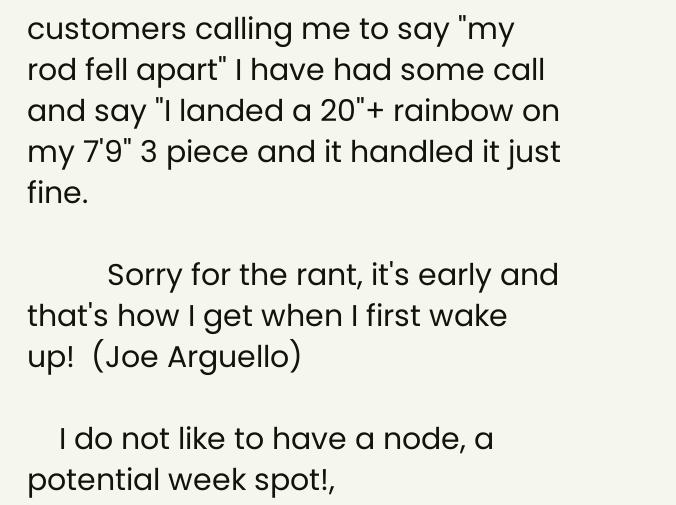customers calling me to say "my rod fell apart" I have had some call and say "I landed a 20"+ rainbow on my 7'9" 3 piece and it handled it just fine.

          Sorry for the rant, it's early and that's how I get when I first wake up!  (Joe Arguello)

    I do not like to have a node, a potential week spot!,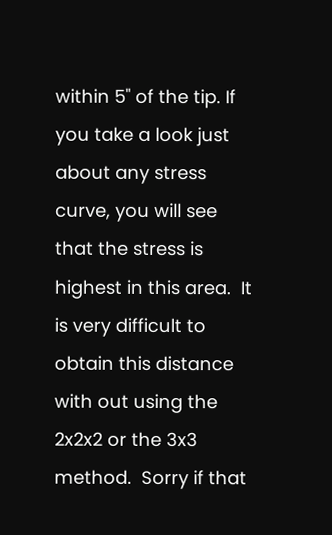within 5" of the tip. If you take a look just about any stress curve, you will see that the stress is highest in this area.  It is very difficult to obtain this distance with out using the 2x2x2 or the 3x3 method.  Sorry if that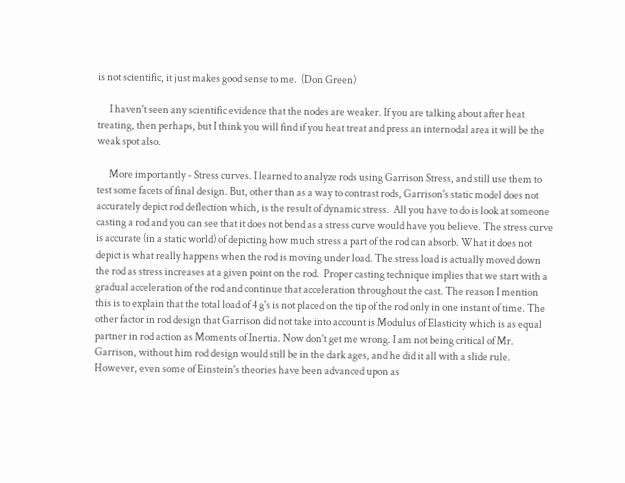is not scientific, it just makes good sense to me.  (Don Green)

      I haven't seen any scientific evidence that the nodes are weaker. If you are talking about after heat treating, then perhaps, but I think you will find if you heat treat and press an internodal area it will be the weak spot also.

      More importantly - Stress curves. I learned to analyze rods using Garrison Stress, and still use them to test some facets of final design. But, other than as a way to contrast rods, Garrison's static model does not accurately depict rod deflection which, is the result of dynamic stress.  All you have to do is look at someone casting a rod and you can see that it does not bend as a stress curve would have you believe. The stress curve is accurate (in a static world) of depicting how much stress a part of the rod can absorb. What it does not depict is what really happens when the rod is moving under load. The stress load is actually moved down the rod as stress increases at a given point on the rod.  Proper casting technique implies that we start with a gradual acceleration of the rod and continue that acceleration throughout the cast. The reason I mention this is to explain that the total load of 4 g's is not placed on the tip of the rod only in one instant of time. The other factor in rod design that Garrison did not take into account is Modulus of Elasticity which is as equal partner in rod action as Moments of Inertia. Now don't get me wrong. I am not being critical of Mr. Garrison, without him rod design would still be in the dark ages, and he did it all with a slide rule. However, even some of Einstein's theories have been advanced upon as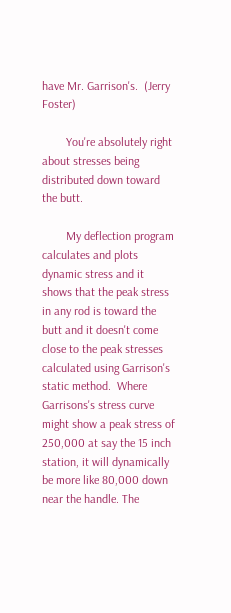have Mr. Garrison's.  (Jerry Foster)

        You're absolutely right about stresses being distributed down toward the butt.

        My deflection program calculates and plots dynamic stress and it shows that the peak stress in any rod is toward the butt and it doesn't come close to the peak stresses calculated using Garrison's static method.  Where Garrisons's stress curve might show a peak stress of 250,000 at say the 15 inch station, it will dynamically be more like 80,000 down near the handle. The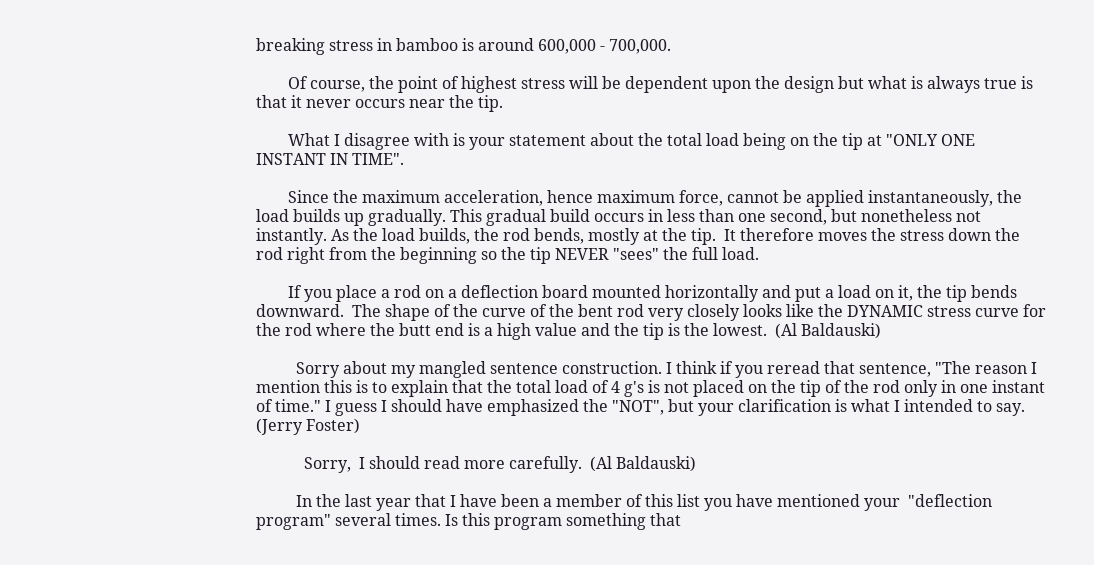breaking stress in bamboo is around 600,000 - 700,000.

        Of course, the point of highest stress will be dependent upon the design but what is always true is that it never occurs near the tip.

        What I disagree with is your statement about the total load being on the tip at "ONLY ONE INSTANT IN TIME".

        Since the maximum acceleration, hence maximum force, cannot be applied instantaneously, the load builds up gradually. This gradual build occurs in less than one second, but nonetheless not instantly. As the load builds, the rod bends, mostly at the tip.  It therefore moves the stress down the rod right from the beginning so the tip NEVER "sees" the full load.

        If you place a rod on a deflection board mounted horizontally and put a load on it, the tip bends downward.  The shape of the curve of the bent rod very closely looks like the DYNAMIC stress curve for the rod where the butt end is a high value and the tip is the lowest.  (Al Baldauski)

          Sorry about my mangled sentence construction. I think if you reread that sentence, "The reason I mention this is to explain that the total load of 4 g's is not placed on the tip of the rod only in one instant of time." I guess I should have emphasized the "NOT", but your clarification is what I intended to say.  (Jerry Foster)

            Sorry,  I should read more carefully.  (Al Baldauski)

          In the last year that I have been a member of this list you have mentioned your  "deflection program" several times. Is this program something that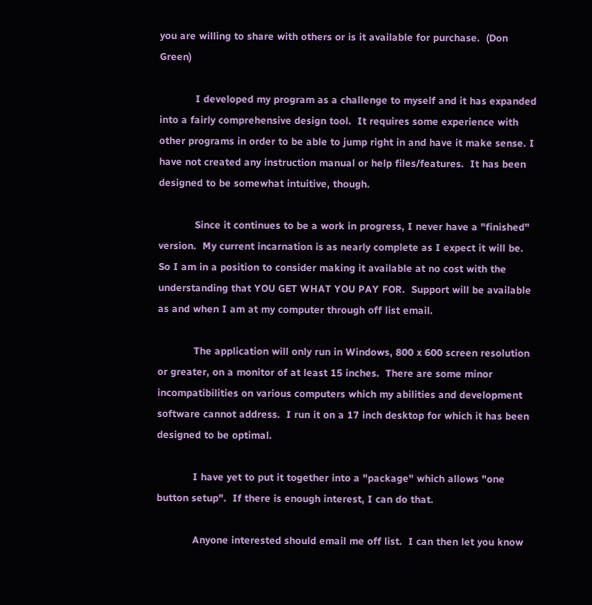you are willing to share with others or is it available for purchase.  (Don Green)

            I developed my program as a challenge to myself and it has expanded into a fairly comprehensive design tool.  It requires some experience with other programs in order to be able to jump right in and have it make sense. I have not created any instruction manual or help files/features.  It has been designed to be somewhat intuitive, though.

            Since it continues to be a work in progress, I never have a "finished" version.  My current incarnation is as nearly complete as I expect it will be.  So I am in a position to consider making it available at no cost with the understanding that YOU GET WHAT YOU PAY FOR.  Support will be available as and when I am at my computer through off list email.

            The application will only run in Windows, 800 x 600 screen resolution or greater, on a monitor of at least 15 inches.  There are some minor incompatibilities on various computers which my abilities and development software cannot address.  I run it on a 17 inch desktop for which it has been designed to be optimal.

            I have yet to put it together into a "package" which allows "one button setup".  If there is enough interest, I can do that.

            Anyone interested should email me off list.  I can then let you know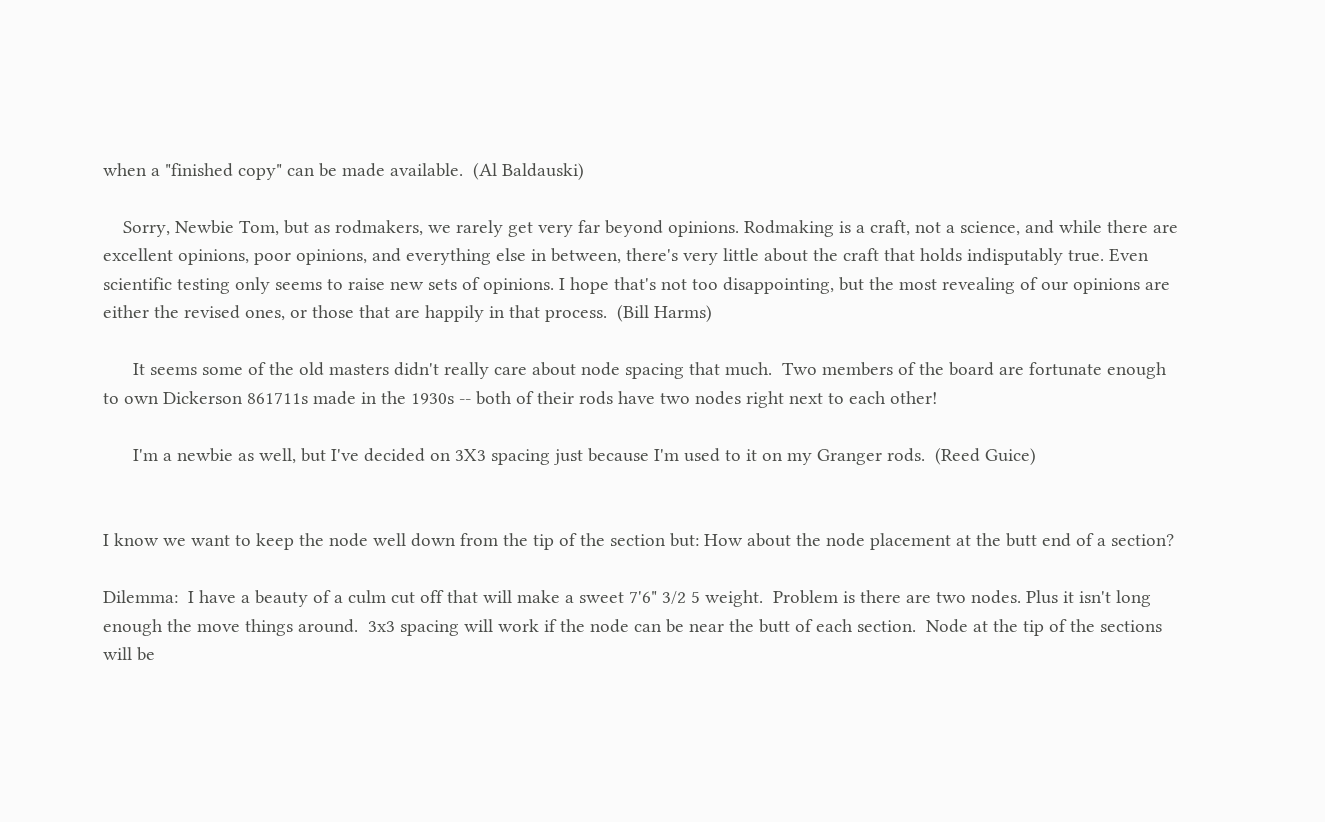when a "finished copy" can be made available.  (Al Baldauski)

    Sorry, Newbie Tom, but as rodmakers, we rarely get very far beyond opinions. Rodmaking is a craft, not a science, and while there are excellent opinions, poor opinions, and everything else in between, there's very little about the craft that holds indisputably true. Even scientific testing only seems to raise new sets of opinions. I hope that's not too disappointing, but the most revealing of our opinions are either the revised ones, or those that are happily in that process.  (Bill Harms)

      It seems some of the old masters didn't really care about node spacing that much.  Two members of the board are fortunate enough to own Dickerson 861711s made in the 1930s -- both of their rods have two nodes right next to each other!

      I'm a newbie as well, but I've decided on 3X3 spacing just because I'm used to it on my Granger rods.  (Reed Guice)


I know we want to keep the node well down from the tip of the section but: How about the node placement at the butt end of a section?

Dilemma:  I have a beauty of a culm cut off that will make a sweet 7'6" 3/2 5 weight.  Problem is there are two nodes. Plus it isn't long enough the move things around.  3x3 spacing will work if the node can be near the butt of each section.  Node at the tip of the sections will be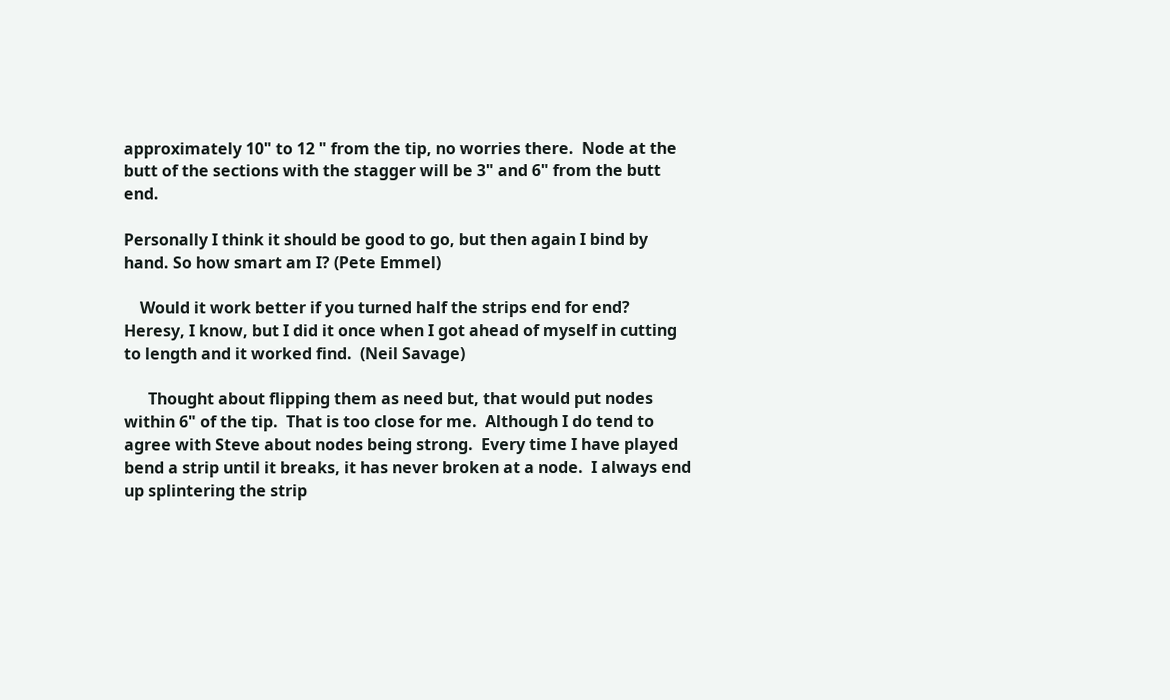approximately 10" to 12 " from the tip, no worries there.  Node at the butt of the sections with the stagger will be 3" and 6" from the butt end.

Personally I think it should be good to go, but then again I bind by hand. So how smart am I? (Pete Emmel)

    Would it work better if you turned half the strips end for end?  Heresy, I know, but I did it once when I got ahead of myself in cutting to length and it worked find.  (Neil Savage)

      Thought about flipping them as need but, that would put nodes within 6" of the tip.  That is too close for me.  Although I do tend to agree with Steve about nodes being strong.  Every time I have played bend a strip until it breaks, it has never broken at a node.  I always end up splintering the strip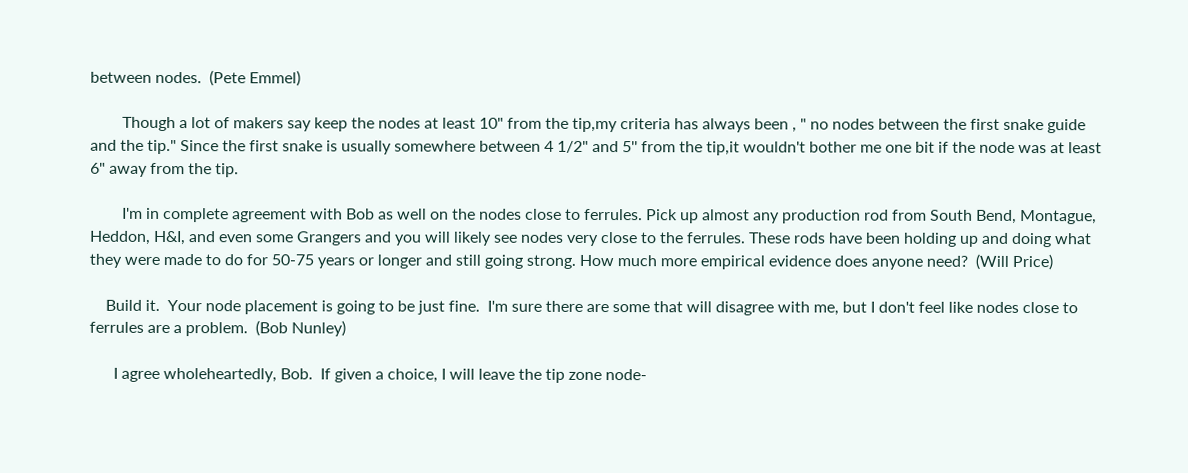between nodes.  (Pete Emmel)

        Though a lot of makers say keep the nodes at least 10" from the tip,my criteria has always been , " no nodes between the first snake guide and the tip." Since the first snake is usually somewhere between 4 1/2" and 5'' from the tip,it wouldn't bother me one bit if the node was at least 6" away from the tip.

        I'm in complete agreement with Bob as well on the nodes close to ferrules. Pick up almost any production rod from South Bend, Montague, Heddon, H&I, and even some Grangers and you will likely see nodes very close to the ferrules. These rods have been holding up and doing what they were made to do for 50-75 years or longer and still going strong. How much more empirical evidence does anyone need?  (Will Price)

    Build it.  Your node placement is going to be just fine.  I'm sure there are some that will disagree with me, but I don't feel like nodes close to ferrules are a problem.  (Bob Nunley)

      I agree wholeheartedly, Bob.  If given a choice, I will leave the tip zone node-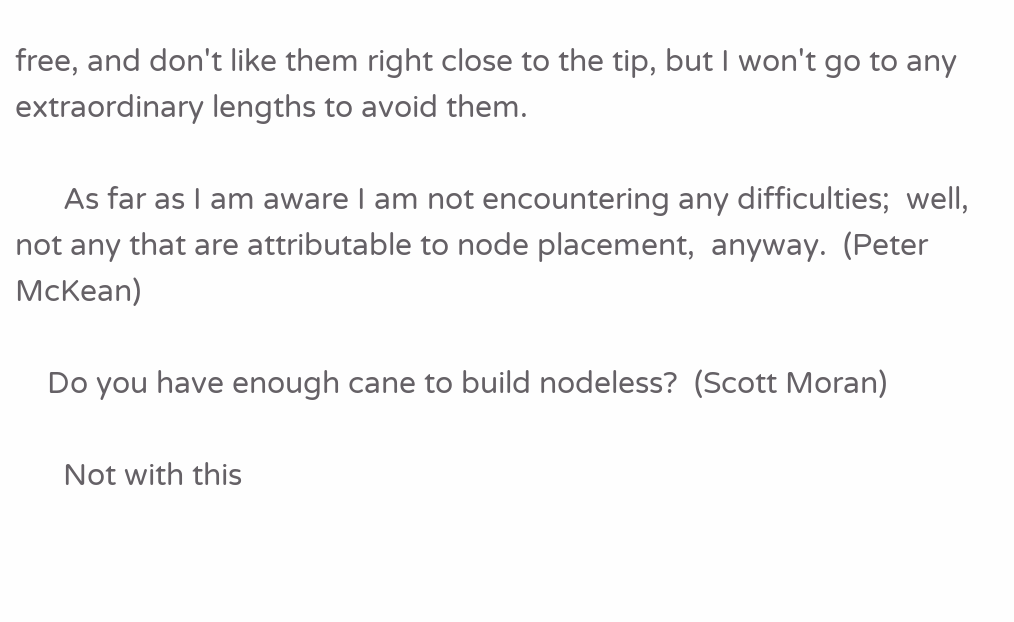free, and don't like them right close to the tip, but I won't go to any extraordinary lengths to avoid them.

      As far as I am aware I am not encountering any difficulties;  well, not any that are attributable to node placement,  anyway.  (Peter McKean)

    Do you have enough cane to build nodeless?  (Scott Moran)

      Not with this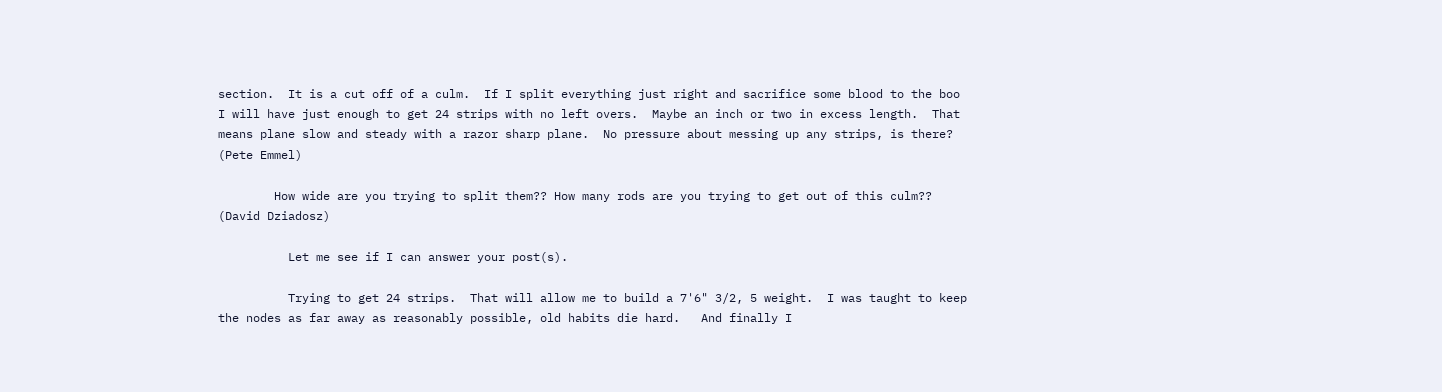section.  It is a cut off of a culm.  If I split everything just right and sacrifice some blood to the boo I will have just enough to get 24 strips with no left overs.  Maybe an inch or two in excess length.  That means plane slow and steady with a razor sharp plane.  No pressure about messing up any strips, is there?  (Pete Emmel)

        How wide are you trying to split them?? How many rods are you trying to get out of this culm??  (David Dziadosz)

          Let me see if I can answer your post(s).

          Trying to get 24 strips.  That will allow me to build a 7'6" 3/2, 5 weight.  I was taught to keep the nodes as far away as reasonably possible, old habits die hard.   And finally I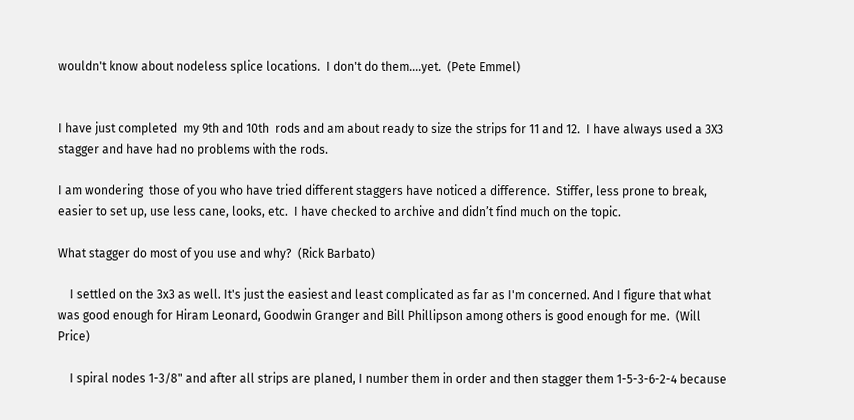wouldn't know about nodeless splice locations.  I don't do them....yet.  (Pete Emmel)


I have just completed  my 9th and 10th  rods and am about ready to size the strips for 11 and 12.  I have always used a 3X3 stagger and have had no problems with the rods.

I am wondering  those of you who have tried different staggers have noticed a difference.  Stiffer, less prone to break, easier to set up, use less cane, looks, etc.  I have checked to archive and didn’t find much on the topic.

What stagger do most of you use and why?  (Rick Barbato)

    I settled on the 3x3 as well. It's just the easiest and least complicated as far as I'm concerned. And I figure that what was good enough for Hiram Leonard, Goodwin Granger and Bill Phillipson among others is good enough for me.  (Will Price)

    I spiral nodes 1-3/8" and after all strips are planed, I number them in order and then stagger them 1-5-3-6-2-4 because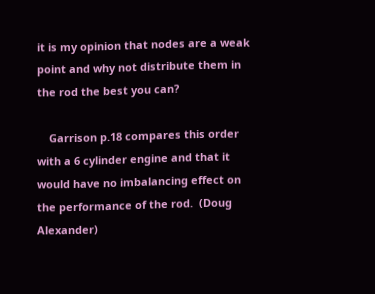it is my opinion that nodes are a weak point and why not distribute them in the rod the best you can?

    Garrison p.18 compares this order with a 6 cylinder engine and that it would have no imbalancing effect on the performance of the rod.  (Doug Alexander)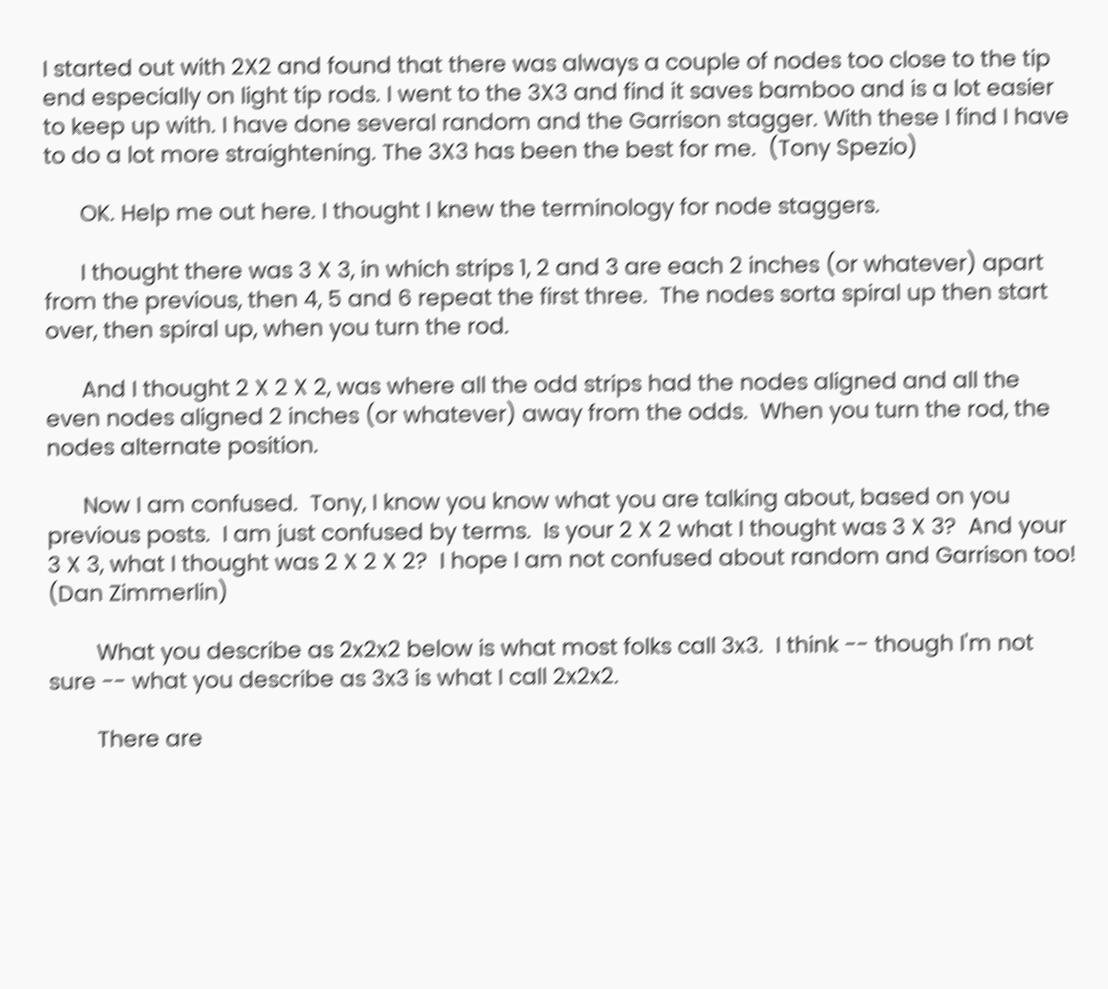I started out with 2X2 and found that there was always a couple of nodes too close to the tip end especially on light tip rods. I went to the 3X3 and find it saves bamboo and is a lot easier to keep up with. I have done several random and the Garrison stagger. With these I find I have to do a lot more straightening. The 3X3 has been the best for me.  (Tony Spezio)

      OK. Help me out here. I thought I knew the terminology for node staggers.

      I thought there was 3 X 3, in which strips 1, 2 and 3 are each 2 inches (or whatever) apart from the previous, then 4, 5 and 6 repeat the first three.  The nodes sorta spiral up then start over, then spiral up, when you turn the rod.

      And I thought 2 X 2 X 2, was where all the odd strips had the nodes aligned and all the even nodes aligned 2 inches (or whatever) away from the odds.  When you turn the rod, the nodes alternate position.

      Now I am confused.  Tony, I know you know what you are talking about, based on you previous posts.  I am just confused by terms.  Is your 2 X 2 what I thought was 3 X 3?  And your 3 X 3, what I thought was 2 X 2 X 2?  I hope I am not confused about random and Garrison too!  (Dan Zimmerlin)

        What you describe as 2x2x2 below is what most folks call 3x3.  I think -- though I'm not sure -- what you describe as 3x3 is what I call 2x2x2.

        There are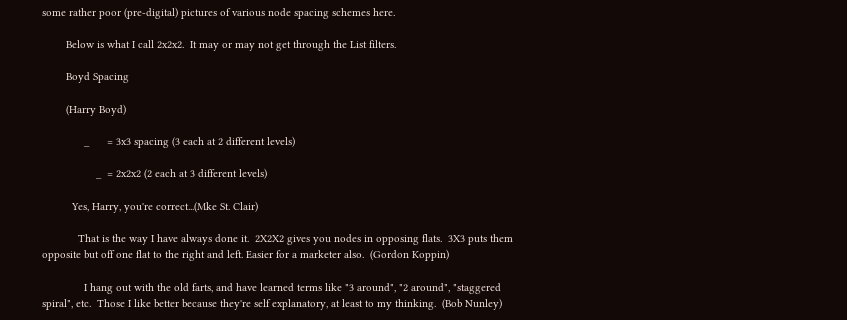some rather poor (pre-digital) pictures of various node spacing schemes here.

        Below is what I call 2x2x2.  It may or may not get through the List filters.

        Boyd Spacing

        (Harry Boyd)

              _      = 3x3 spacing (3 each at 2 different levels)

                  _  = 2x2x2 (2 each at 3 different levels)

          Yes, Harry, you're correct...(Mke St. Clair)

            That is the way I have always done it.  2X2X2 gives you nodes in opposing flats.  3X3 puts them opposite but off one flat to the right and left. Easier for a marketer also.  (Gordon Koppin)

              I hang out with the old farts, and have learned terms like "3 around", "2 around", "staggered spiral", etc.  Those I like better because they're self explanatory, at least to my thinking.  (Bob Nunley)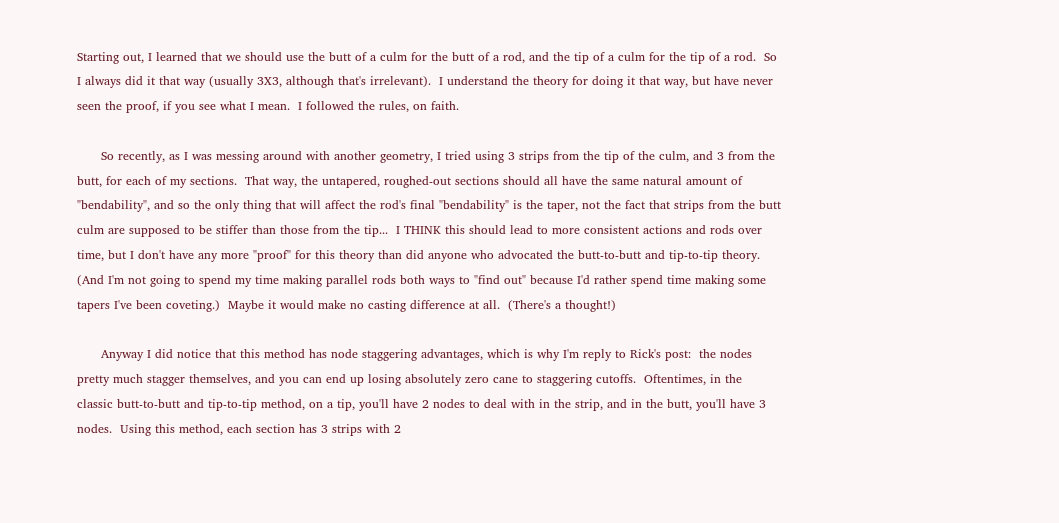Starting out, I learned that we should use the butt of a culm for the butt of a rod, and the tip of a culm for the tip of a rod.  So I always did it that way (usually 3X3, although that's irrelevant).  I understand the theory for doing it that way, but have never seen the proof, if you see what I mean.  I followed the rules, on faith.

      So recently, as I was messing around with another geometry, I tried using 3 strips from the tip of the culm, and 3 from the butt, for each of my sections.  That way, the untapered, roughed-out sections should all have the same natural amount of "bendability", and so the only thing that will affect the rod's final "bendability" is the taper, not the fact that strips from the butt culm are supposed to be stiffer than those from the tip...  I THINK this should lead to more consistent actions and rods over time, but I don't have any more "proof" for this theory than did anyone who advocated the butt-to-butt and tip-to-tip theory.  (And I'm not going to spend my time making parallel rods both ways to "find out" because I'd rather spend time making some tapers I've been coveting.)  Maybe it would make no casting difference at all.  (There's a thought!)

      Anyway I did notice that this method has node staggering advantages, which is why I'm reply to Rick's post:  the nodes pretty much stagger themselves, and you can end up losing absolutely zero cane to staggering cutoffs.  Oftentimes, in the classic butt-to-butt and tip-to-tip method, on a tip, you'll have 2 nodes to deal with in the strip, and in the butt, you'll have 3 nodes.  Using this method, each section has 3 strips with 2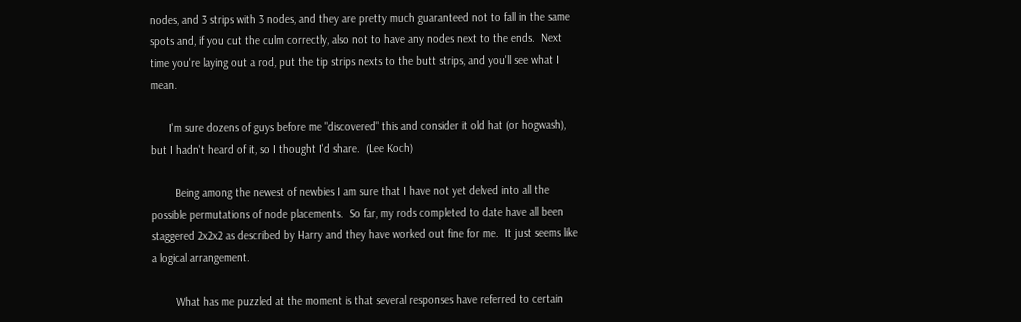nodes, and 3 strips with 3 nodes, and they are pretty much guaranteed not to fall in the same spots and, if you cut the culm correctly, also not to have any nodes next to the ends.  Next time you're laying out a rod, put the tip strips nexts to the butt strips, and you'll see what I mean.

      I'm sure dozens of guys before me "discovered" this and consider it old hat (or hogwash), but I hadn't heard of it, so I thought I'd share.  (Lee Koch)

        Being among the newest of newbies I am sure that I have not yet delved into all the possible permutations of node placements.  So far, my rods completed to date have all been staggered 2x2x2 as described by Harry and they have worked out fine for me.  It just seems like a logical arrangement.

        What has me puzzled at the moment is that several responses have referred to certain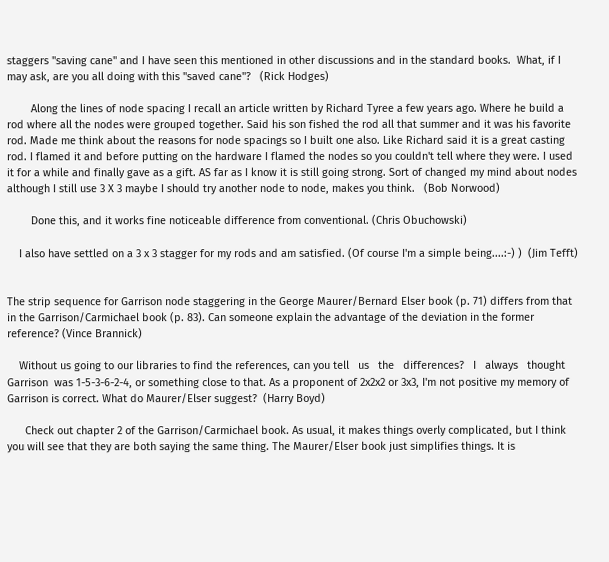staggers "saving cane" and I have seen this mentioned in other discussions and in the standard books.  What, if I may ask, are you all doing with this "saved cane"?   (Rick Hodges)

        Along the lines of node spacing I recall an article written by Richard Tyree a few years ago. Where he build a rod where all the nodes were grouped together. Said his son fished the rod all that summer and it was his favorite rod. Made me think about the reasons for node spacings so I built one also. Like Richard said it is a great casting rod. I flamed it and before putting on the hardware I flamed the nodes so you couldn't tell where they were. I used it for a while and finally gave as a gift. AS far as I know it is still going strong. Sort of changed my mind about nodes although I still use 3 X 3 maybe I should try another node to node, makes you think.   (Bob Norwood)

        Done this, and it works fine noticeable difference from conventional. (Chris Obuchowski)

    I also have settled on a 3 x 3 stagger for my rods and am satisfied. (Of course I'm a simple being....:-) )  (Jim Tefft)


The strip sequence for Garrison node staggering in the George Maurer/Bernard Elser book (p. 71) differs from that in the Garrison/Carmichael book (p. 83). Can someone explain the advantage of the deviation in the former reference? (Vince Brannick)

    Without us going to our libraries to find the references, can you tell   us   the   differences?   I   always   thought  Garrison  was 1-5-3-6-2-4, or something close to that. As a proponent of 2x2x2 or 3x3, I'm not positive my memory of Garrison is correct. What do Maurer/Elser suggest?  (Harry Boyd)

      Check out chapter 2 of the Garrison/Carmichael book. As usual, it makes things overly complicated, but I think you will see that they are both saying the same thing. The Maurer/Elser book just simplifies things. It is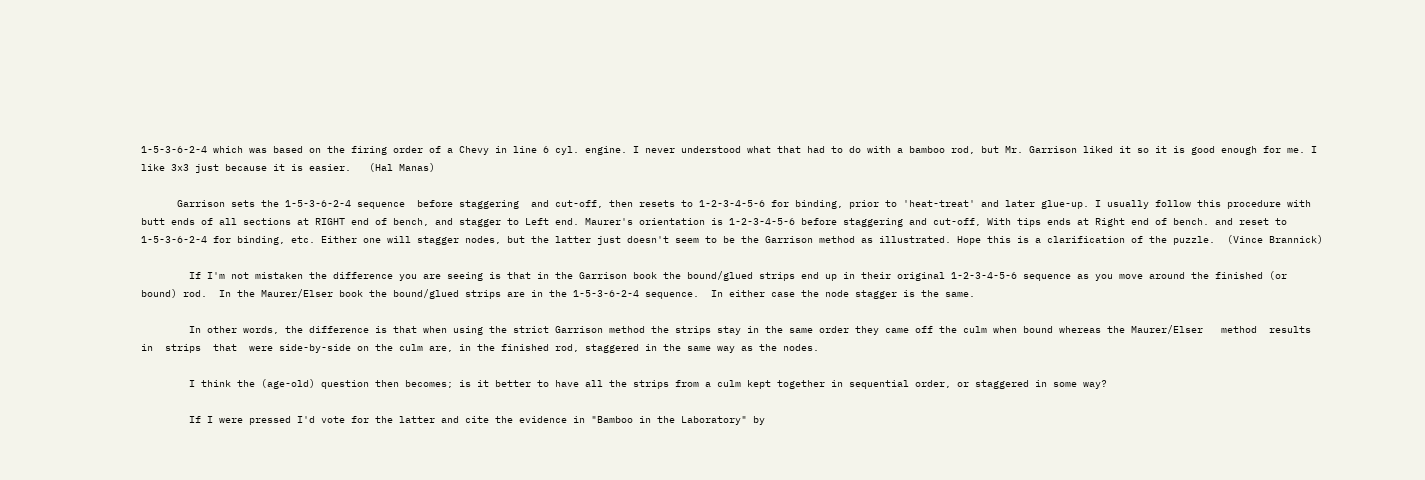1-5-3-6-2-4 which was based on the firing order of a Chevy in line 6 cyl. engine. I never understood what that had to do with a bamboo rod, but Mr. Garrison liked it so it is good enough for me. I like 3x3 just because it is easier.   (Hal Manas)

      Garrison sets the 1-5-3-6-2-4 sequence  before staggering  and cut-off, then resets to 1-2-3-4-5-6 for binding, prior to 'heat-treat' and later glue-up. I usually follow this procedure with butt ends of all sections at RIGHT end of bench, and stagger to Left end. Maurer's orientation is 1-2-3-4-5-6 before staggering and cut-off, With tips ends at Right end of bench. and reset to 1-5-3-6-2-4 for binding, etc. Either one will stagger nodes, but the latter just doesn't seem to be the Garrison method as illustrated. Hope this is a clarification of the puzzle.  (Vince Brannick)

        If I'm not mistaken the difference you are seeing is that in the Garrison book the bound/glued strips end up in their original 1-2-3-4-5-6 sequence as you move around the finished (or bound) rod.  In the Maurer/Elser book the bound/glued strips are in the 1-5-3-6-2-4 sequence.  In either case the node stagger is the same.

        In other words, the difference is that when using the strict Garrison method the strips stay in the same order they came off the culm when bound whereas the Maurer/Elser   method  results  in  strips  that  were side-by-side on the culm are, in the finished rod, staggered in the same way as the nodes.

        I think the (age-old) question then becomes; is it better to have all the strips from a culm kept together in sequential order, or staggered in some way?

        If I were pressed I'd vote for the latter and cite the evidence in "Bamboo in the Laboratory" by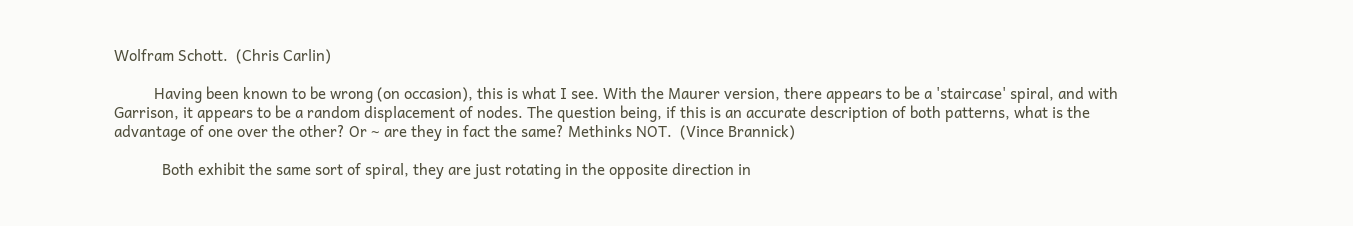Wolfram Schott.  (Chris Carlin)

          Having been known to be wrong (on occasion), this is what I see. With the Maurer version, there appears to be a 'staircase' spiral, and with Garrison, it appears to be a random displacement of nodes. The question being, if this is an accurate description of both patterns, what is the advantage of one over the other? Or ~ are they in fact the same? Methinks NOT.  (Vince Brannick)

            Both exhibit the same sort of spiral, they are just rotating in the opposite direction in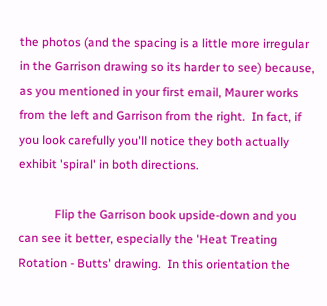the photos (and the spacing is a little more irregular in the Garrison drawing so its harder to see) because, as you mentioned in your first email, Maurer works from the left and Garrison from the right.  In fact, if you look carefully you'll notice they both actually exhibit 'spiral' in both directions.

            Flip the Garrison book upside-down and you can see it better, especially the 'Heat Treating Rotation - Butts' drawing.  In this orientation the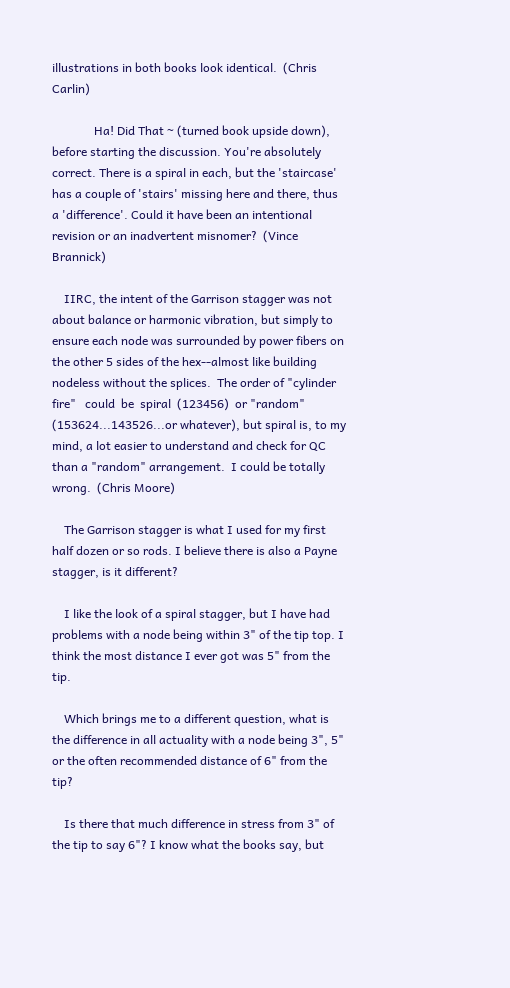illustrations in both books look identical.  (Chris Carlin)

              Ha! Did That ~ (turned book upside down), before starting the discussion. You're absolutely correct. There is a spiral in each, but the 'staircase' has a couple of 'stairs' missing here and there, thus a 'difference'. Could it have been an intentional revision or an inadvertent misnomer?  (Vince Brannick)

    IIRC, the intent of the Garrison stagger was not about balance or harmonic vibration, but simply to ensure each node was surrounded by power fibers on the other 5 sides of the hex--almost like building nodeless without the splices.  The order of "cylinder   fire"   could  be  spiral  (123456)  or "random"  (153624...143526...or whatever), but spiral is, to my mind, a lot easier to understand and check for QC than a "random" arrangement.  I could be totally wrong.  (Chris Moore)

    The Garrison stagger is what I used for my first half dozen or so rods. I believe there is also a Payne stagger, is it different?

    I like the look of a spiral stagger, but I have had problems with a node being within 3" of the tip top. I think the most distance I ever got was 5" from the tip.

    Which brings me to a different question, what is the difference in all actuality with a node being 3", 5" or the often recommended distance of 6" from the tip?

    Is there that much difference in stress from 3" of the tip to say 6"? I know what the books say, but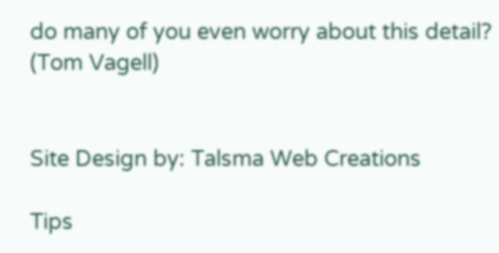do many of you even worry about this detail?  (Tom Vagell)


Site Design by: Talsma Web Creations

Tips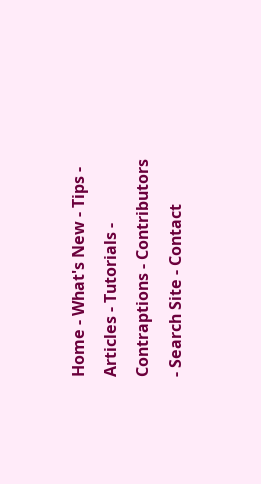Home - What's New - Tips - Articles - Tutorials - Contraptions - Contributors - Search Site - Contact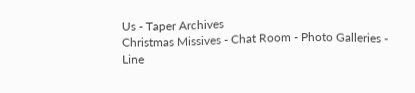Us - Taper Archives
Christmas Missives - Chat Room - Photo Galleries - Line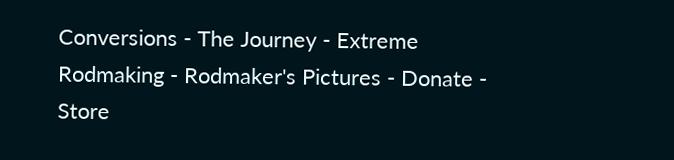Conversions - The Journey - Extreme Rodmaking - Rodmaker's Pictures - Donate - Store